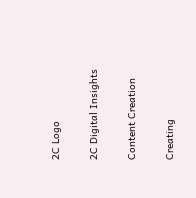2C Logo

2C Digital Insights

Content Creation

Creating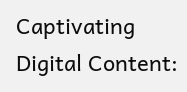Captivating Digital Content: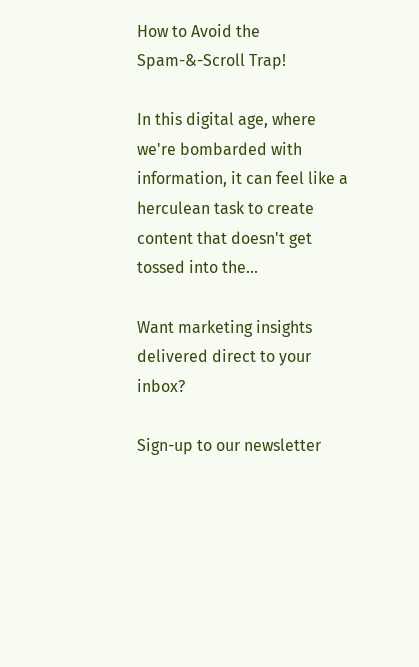How to Avoid the Spam-&-Scroll Trap!

In this digital age, where we're bombarded with information, it can feel like a herculean task to create content that doesn't get tossed into the...

Want marketing insights delivered direct to your inbox?

Sign-up to our newsletter